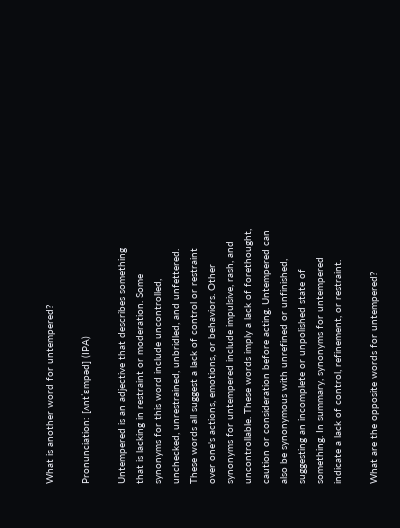What is another word for untempered?

Pronunciation: [ʌntˈɛmpəd] (IPA)

Untempered is an adjective that describes something that is lacking in restraint or moderation. Some synonyms for this word include uncontrolled, unchecked, unrestrained, unbridled, and unfettered. These words all suggest a lack of control or restraint over one's actions, emotions, or behaviors. Other synonyms for untempered include impulsive, rash, and uncontrollable. These words imply a lack of forethought, caution or consideration before acting. Untempered can also be synonymous with unrefined or unfinished, suggesting an incomplete or unpolished state of something. In summary, synonyms for untempered indicate a lack of control, refinement, or restraint.

What are the opposite words for untempered?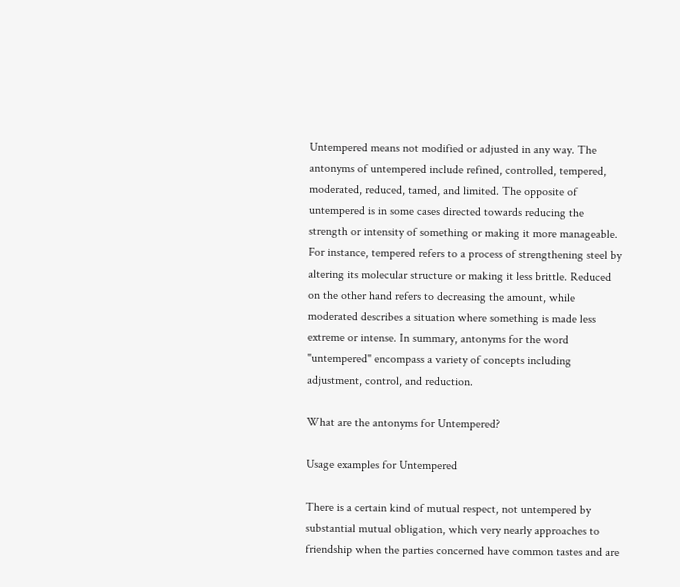Untempered means not modified or adjusted in any way. The antonyms of untempered include refined, controlled, tempered, moderated, reduced, tamed, and limited. The opposite of untempered is in some cases directed towards reducing the strength or intensity of something or making it more manageable. For instance, tempered refers to a process of strengthening steel by altering its molecular structure or making it less brittle. Reduced on the other hand refers to decreasing the amount, while moderated describes a situation where something is made less extreme or intense. In summary, antonyms for the word "untempered" encompass a variety of concepts including adjustment, control, and reduction.

What are the antonyms for Untempered?

Usage examples for Untempered

There is a certain kind of mutual respect, not untempered by substantial mutual obligation, which very nearly approaches to friendship when the parties concerned have common tastes and are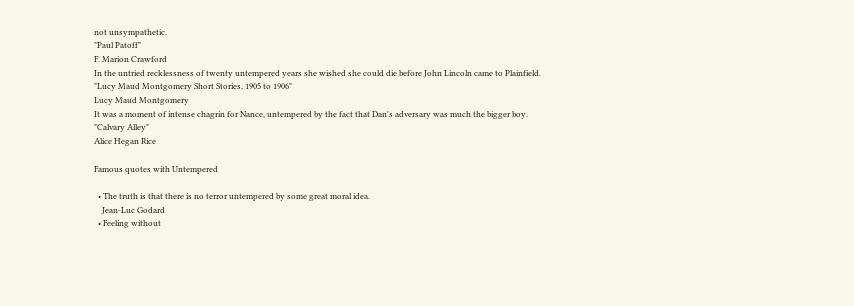not unsympathetic.
"Paul Patoff"
F. Marion Crawford
In the untried recklessness of twenty untempered years she wished she could die before John Lincoln came to Plainfield.
"Lucy Maud Montgomery Short Stories, 1905 to 1906"
Lucy Maud Montgomery
It was a moment of intense chagrin for Nance, untempered by the fact that Dan's adversary was much the bigger boy.
"Calvary Alley"
Alice Hegan Rice

Famous quotes with Untempered

  • The truth is that there is no terror untempered by some great moral idea.
    Jean-Luc Godard
  • Feeling without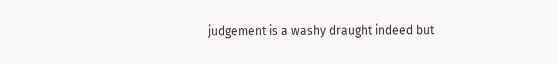judgement is a washy draught indeed but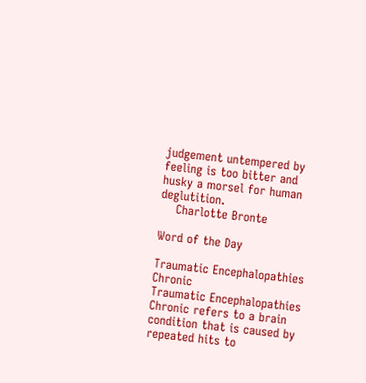judgement untempered by feeling is too bitter and husky a morsel for human deglutition.
    Charlotte Bronte

Word of the Day

Traumatic Encephalopathies Chronic
Traumatic Encephalopathies Chronic refers to a brain condition that is caused by repeated hits to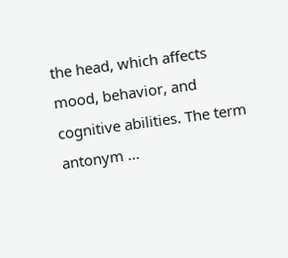the head, which affects mood, behavior, and cognitive abilities. The term antonym ...